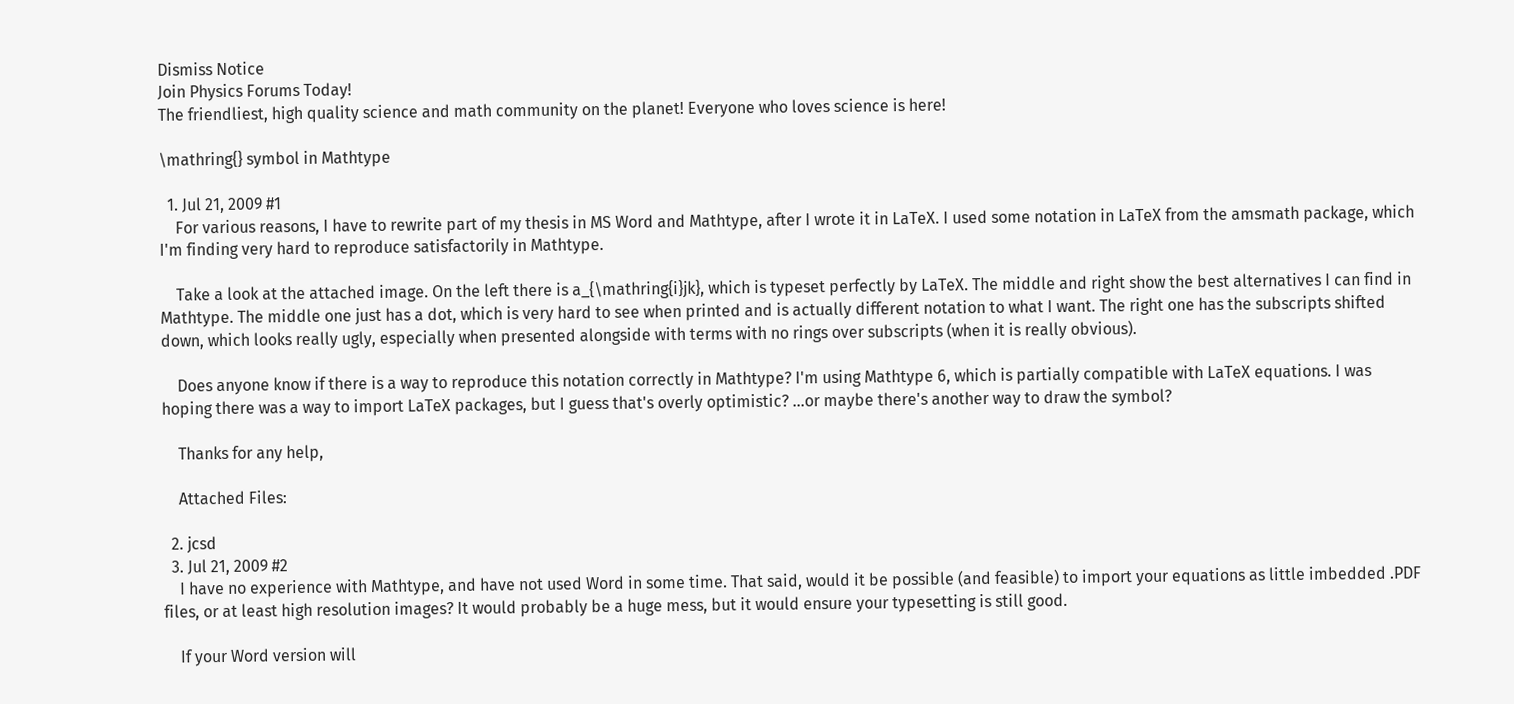Dismiss Notice
Join Physics Forums Today!
The friendliest, high quality science and math community on the planet! Everyone who loves science is here!

\mathring{} symbol in Mathtype

  1. Jul 21, 2009 #1
    For various reasons, I have to rewrite part of my thesis in MS Word and Mathtype, after I wrote it in LaTeX. I used some notation in LaTeX from the amsmath package, which I'm finding very hard to reproduce satisfactorily in Mathtype.

    Take a look at the attached image. On the left there is a_{\mathring{i}jk}, which is typeset perfectly by LaTeX. The middle and right show the best alternatives I can find in Mathtype. The middle one just has a dot, which is very hard to see when printed and is actually different notation to what I want. The right one has the subscripts shifted down, which looks really ugly, especially when presented alongside with terms with no rings over subscripts (when it is really obvious).

    Does anyone know if there is a way to reproduce this notation correctly in Mathtype? I'm using Mathtype 6, which is partially compatible with LaTeX equations. I was hoping there was a way to import LaTeX packages, but I guess that's overly optimistic? ...or maybe there's another way to draw the symbol?

    Thanks for any help,

    Attached Files:

  2. jcsd
  3. Jul 21, 2009 #2
    I have no experience with Mathtype, and have not used Word in some time. That said, would it be possible (and feasible) to import your equations as little imbedded .PDF files, or at least high resolution images? It would probably be a huge mess, but it would ensure your typesetting is still good.

    If your Word version will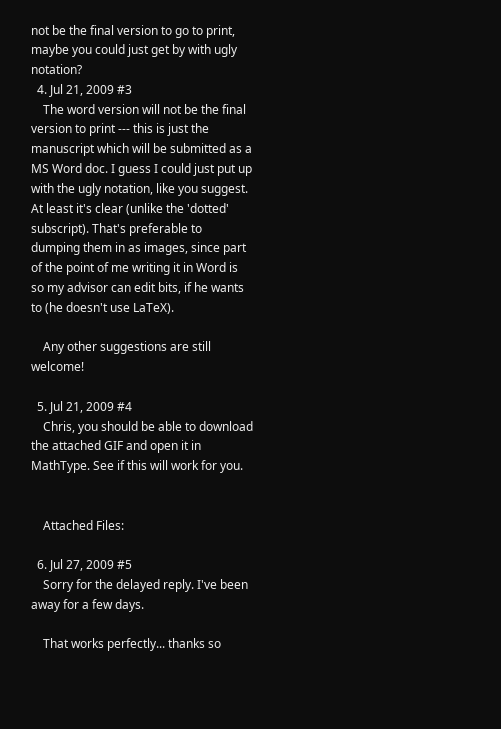not be the final version to go to print, maybe you could just get by with ugly notation?
  4. Jul 21, 2009 #3
    The word version will not be the final version to print --- this is just the manuscript which will be submitted as a MS Word doc. I guess I could just put up with the ugly notation, like you suggest. At least it's clear (unlike the 'dotted' subscript). That's preferable to dumping them in as images, since part of the point of me writing it in Word is so my advisor can edit bits, if he wants to (he doesn't use LaTeX).

    Any other suggestions are still welcome!

  5. Jul 21, 2009 #4
    Chris, you should be able to download the attached GIF and open it in MathType. See if this will work for you.


    Attached Files:

  6. Jul 27, 2009 #5
    Sorry for the delayed reply. I've been away for a few days.

    That works perfectly... thanks so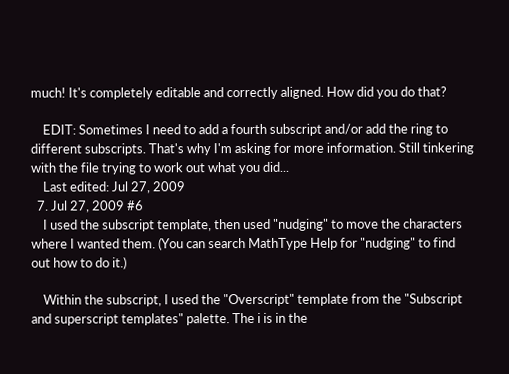much! It's completely editable and correctly aligned. How did you do that?

    EDIT: Sometimes I need to add a fourth subscript and/or add the ring to different subscripts. That's why I'm asking for more information. Still tinkering with the file trying to work out what you did...
    Last edited: Jul 27, 2009
  7. Jul 27, 2009 #6
    I used the subscript template, then used "nudging" to move the characters where I wanted them. (You can search MathType Help for "nudging" to find out how to do it.)

    Within the subscript, I used the "Overscript" template from the "Subscript and superscript templates" palette. The i is in the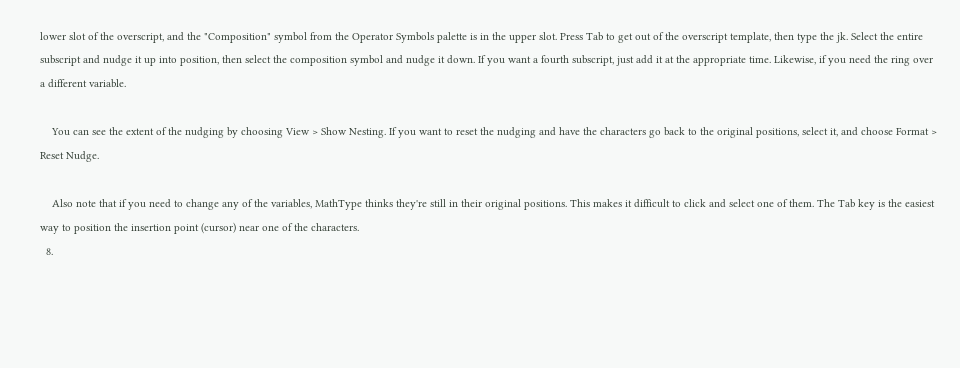lower slot of the overscript, and the "Composition" symbol from the Operator Symbols palette is in the upper slot. Press Tab to get out of the overscript template, then type the jk. Select the entire subscript and nudge it up into position, then select the composition symbol and nudge it down. If you want a fourth subscript, just add it at the appropriate time. Likewise, if you need the ring over a different variable.

    You can see the extent of the nudging by choosing View > Show Nesting. If you want to reset the nudging and have the characters go back to the original positions, select it, and choose Format > Reset Nudge.

    Also note that if you need to change any of the variables, MathType thinks they're still in their original positions. This makes it difficult to click and select one of them. The Tab key is the easiest way to position the insertion point (cursor) near one of the characters.
  8.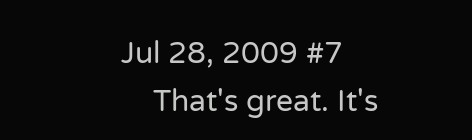Jul 28, 2009 #7
    That's great. It's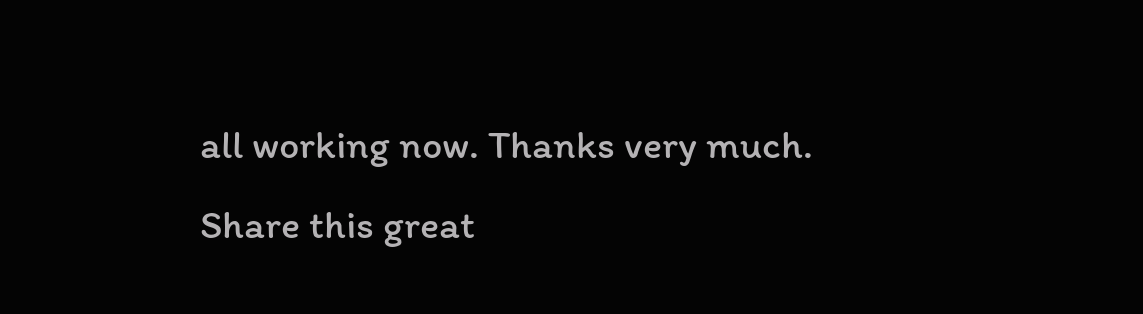all working now. Thanks very much.
Share this great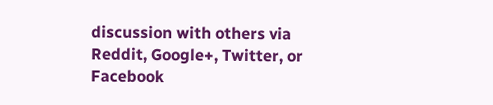discussion with others via Reddit, Google+, Twitter, or Facebook